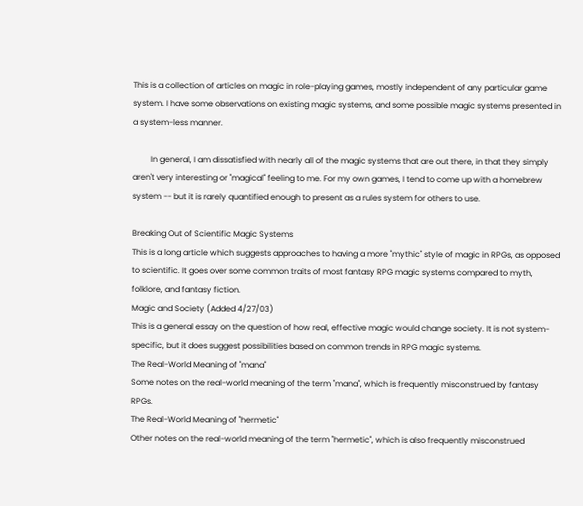This is a collection of articles on magic in role-playing games, mostly independent of any particular game system. I have some observations on existing magic systems, and some possible magic systems presented in a system-less manner.

         In general, I am dissatisfied with nearly all of the magic systems that are out there, in that they simply aren't very interesting or "magical" feeling to me. For my own games, I tend to come up with a homebrew system -- but it is rarely quantified enough to present as a rules system for others to use.

Breaking Out of Scientific Magic Systems
This is a long article which suggests approaches to having a more "mythic" style of magic in RPGs, as opposed to scientific. It goes over some common traits of most fantasy RPG magic systems compared to myth, folklore, and fantasy fiction.
Magic and Society (Added 4/27/03)
This is a general essay on the question of how real, effective magic would change society. It is not system-specific, but it does suggest possibilities based on common trends in RPG magic systems.
The Real-World Meaning of "mana"
Some notes on the real-world meaning of the term "mana", which is frequently misconstrued by fantasy RPGs.
The Real-World Meaning of "hermetic"
Other notes on the real-world meaning of the term "hermetic", which is also frequently misconstrued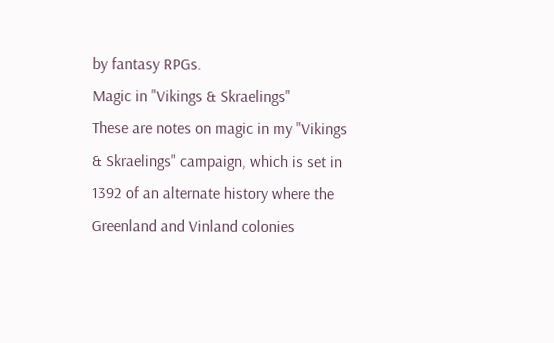by fantasy RPGs.
Magic in "Vikings & Skraelings"
These are notes on magic in my "Vikings & Skraelings" campaign, which is set in 1392 of an alternate history where the Greenland and Vinland colonies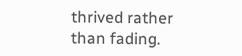thrived rather than fading.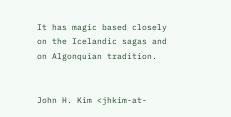It has magic based closely on the Icelandic sagas and on Algonquian tradition.


John H. Kim <jhkim-at-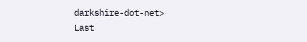darkshire-dot-net>
Last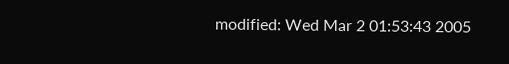modified: Wed Mar 2 01:53:43 2005